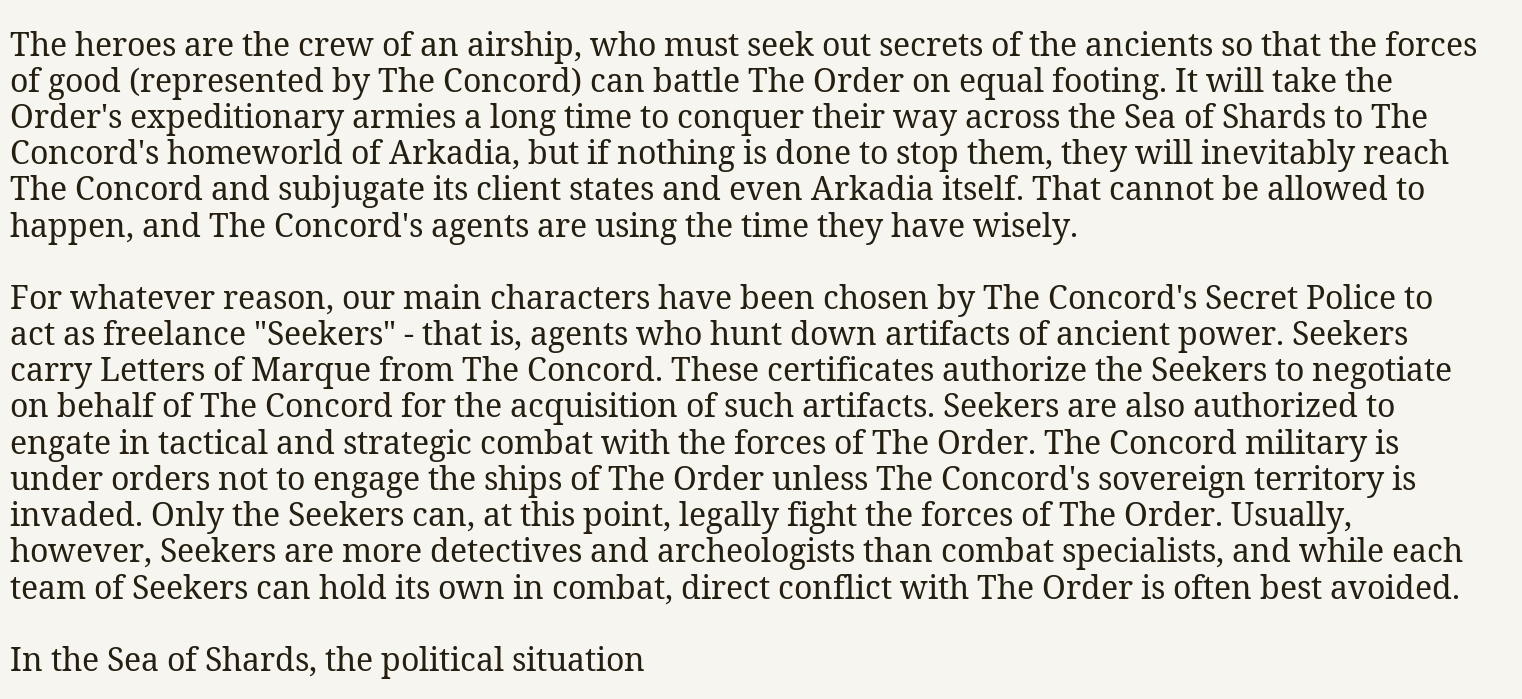The heroes are the crew of an airship, who must seek out secrets of the ancients so that the forces of good (represented by The Concord) can battle The Order on equal footing. It will take the Order's expeditionary armies a long time to conquer their way across the Sea of Shards to The Concord's homeworld of Arkadia, but if nothing is done to stop them, they will inevitably reach The Concord and subjugate its client states and even Arkadia itself. That cannot be allowed to happen, and The Concord's agents are using the time they have wisely.

For whatever reason, our main characters have been chosen by The Concord's Secret Police to act as freelance "Seekers" - that is, agents who hunt down artifacts of ancient power. Seekers carry Letters of Marque from The Concord. These certificates authorize the Seekers to negotiate on behalf of The Concord for the acquisition of such artifacts. Seekers are also authorized to engate in tactical and strategic combat with the forces of The Order. The Concord military is under orders not to engage the ships of The Order unless The Concord's sovereign territory is invaded. Only the Seekers can, at this point, legally fight the forces of The Order. Usually, however, Seekers are more detectives and archeologists than combat specialists, and while each team of Seekers can hold its own in combat, direct conflict with The Order is often best avoided.

In the Sea of Shards, the political situation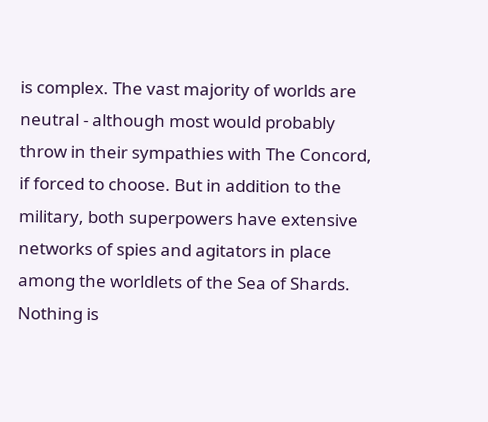is complex. The vast majority of worlds are neutral - although most would probably throw in their sympathies with The Concord, if forced to choose. But in addition to the military, both superpowers have extensive networks of spies and agitators in place among the worldlets of the Sea of Shards. Nothing is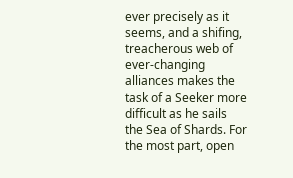ever precisely as it seems, and a shifing, treacherous web of ever-changing alliances makes the task of a Seeker more difficult as he sails the Sea of Shards. For the most part, open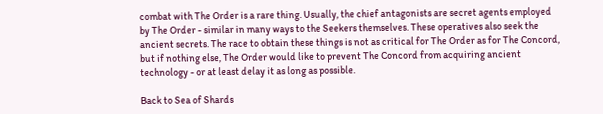combat with The Order is a rare thing. Usually, the chief antagonists are secret agents employed by The Order - similar in many ways to the Seekers themselves. These operatives also seek the ancient secrets. The race to obtain these things is not as critical for The Order as for The Concord, but if nothing else, The Order would like to prevent The Concord from acquiring ancient technology - or at least delay it as long as possible.

Back to Sea of Shards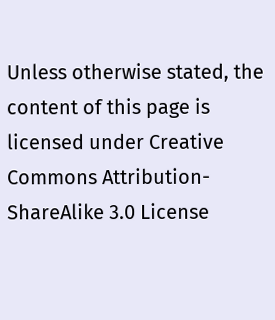Unless otherwise stated, the content of this page is licensed under Creative Commons Attribution-ShareAlike 3.0 License